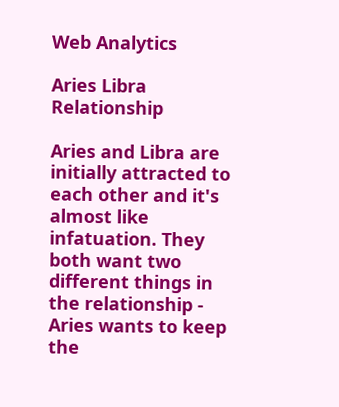Web Analytics

Aries Libra Relationship

Aries and Libra are initially attracted to each other and it's almost like infatuation. They both want two different things in the relationship - Aries wants to keep the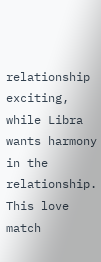relationship exciting, while Libra wants harmony in the relationship. This love match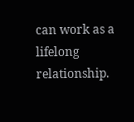can work as a lifelong relationship.